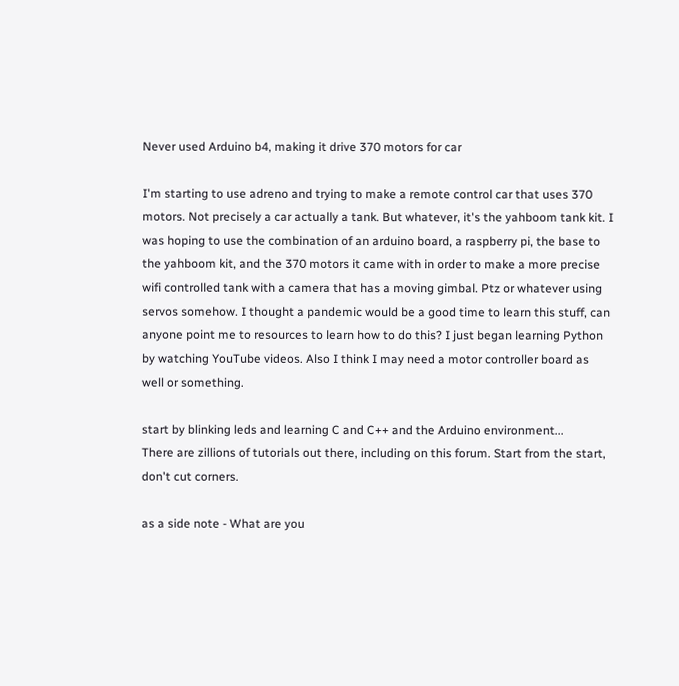Never used Arduino b4, making it drive 370 motors for car

I'm starting to use adreno and trying to make a remote control car that uses 370 motors. Not precisely a car actually a tank. But whatever, it's the yahboom tank kit. I was hoping to use the combination of an arduino board, a raspberry pi, the base to the yahboom kit, and the 370 motors it came with in order to make a more precise wifi controlled tank with a camera that has a moving gimbal. Ptz or whatever using servos somehow. I thought a pandemic would be a good time to learn this stuff, can anyone point me to resources to learn how to do this? I just began learning Python by watching YouTube videos. Also I think I may need a motor controller board as well or something.

start by blinking leds and learning C and C++ and the Arduino environment...
There are zillions of tutorials out there, including on this forum. Start from the start, don't cut corners.

as a side note - What are you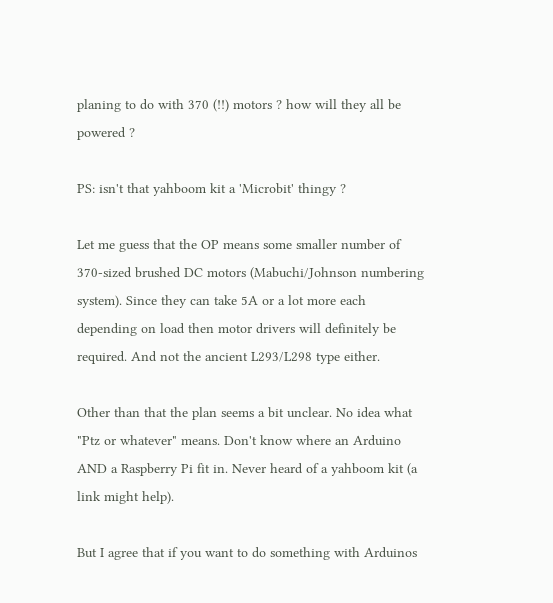planing to do with 370 (!!) motors ? how will they all be powered ?

PS: isn't that yahboom kit a 'Microbit' thingy ?

Let me guess that the OP means some smaller number of 370-sized brushed DC motors (Mabuchi/Johnson numbering system). Since they can take 5A or a lot more each depending on load then motor drivers will definitely be required. And not the ancient L293/L298 type either.

Other than that the plan seems a bit unclear. No idea what "Ptz or whatever" means. Don't know where an Arduino AND a Raspberry Pi fit in. Never heard of a yahboom kit (a link might help).

But I agree that if you want to do something with Arduinos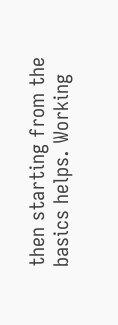then starting from the basics helps. Working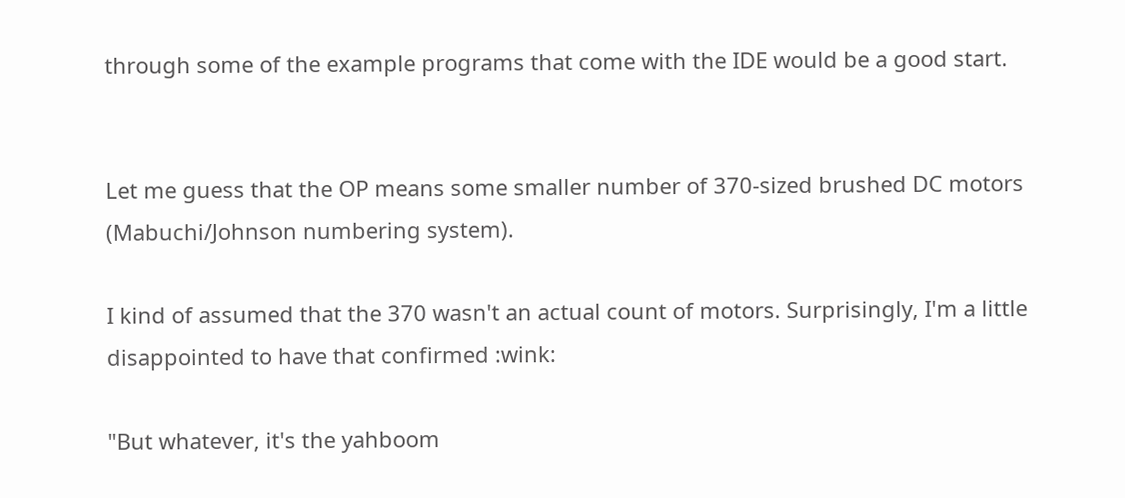through some of the example programs that come with the IDE would be a good start.


Let me guess that the OP means some smaller number of 370-sized brushed DC motors (Mabuchi/Johnson numbering system).

I kind of assumed that the 370 wasn't an actual count of motors. Surprisingly, I'm a little disappointed to have that confirmed :wink:

"But whatever, it's the yahboom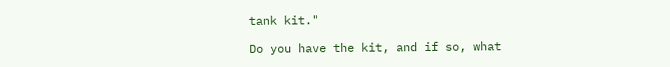tank kit."

Do you have the kit, and if so, what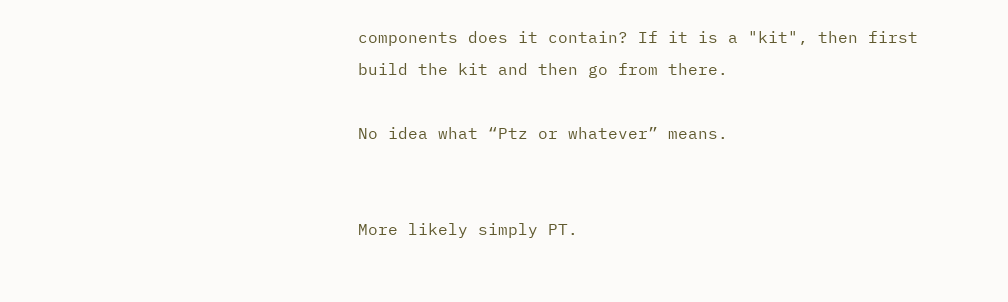components does it contain? If it is a "kit", then first build the kit and then go from there.

No idea what “Ptz or whatever” means.


More likely simply PT.